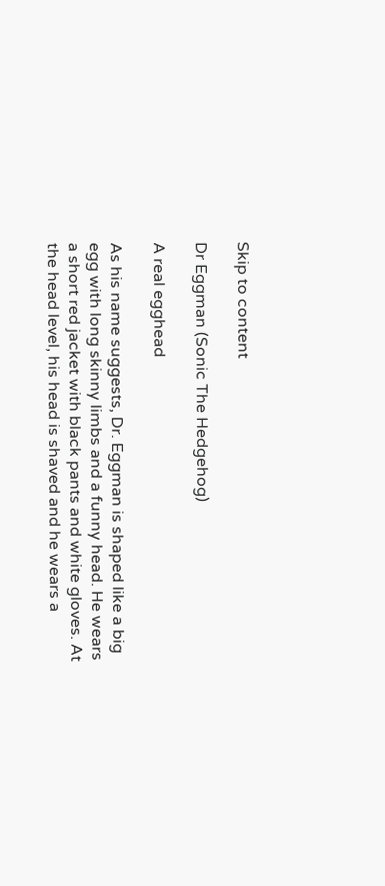Skip to content

Dr Eggman (Sonic The Hedgehog)

A real egghead

As his name suggests, Dr. Eggman is shaped like a big egg with long skinny limbs and a funny head. He wears a short red jacket with black pants and white gloves. At the head level, his head is shaved and he wears a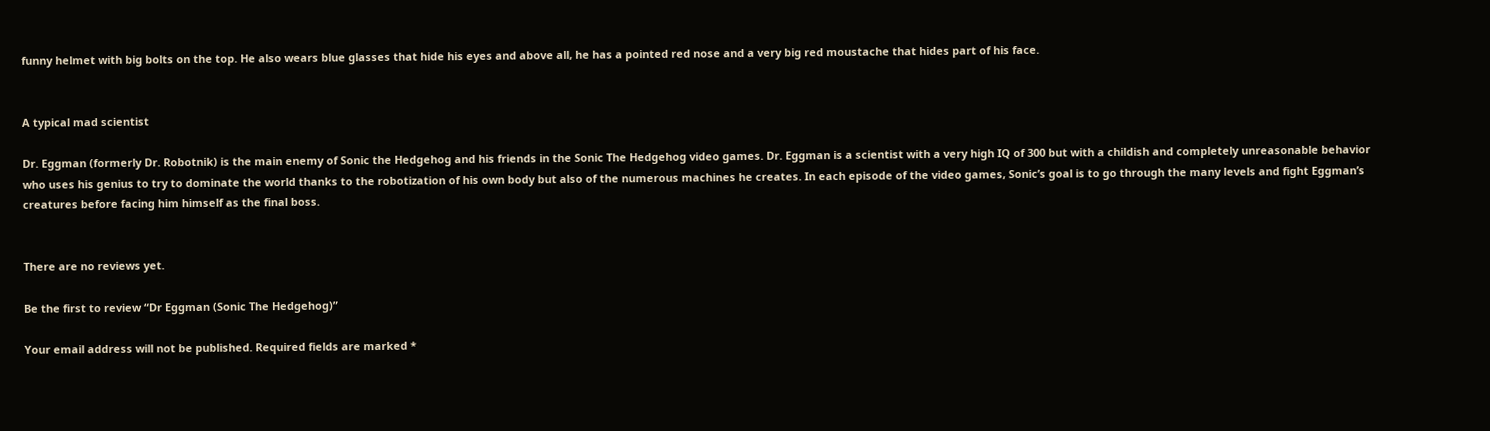funny helmet with big bolts on the top. He also wears blue glasses that hide his eyes and above all, he has a pointed red nose and a very big red moustache that hides part of his face.


A typical mad scientist

Dr. Eggman (formerly Dr. Robotnik) is the main enemy of Sonic the Hedgehog and his friends in the Sonic The Hedgehog video games. Dr. Eggman is a scientist with a very high IQ of 300 but with a childish and completely unreasonable behavior who uses his genius to try to dominate the world thanks to the robotization of his own body but also of the numerous machines he creates. In each episode of the video games, Sonic’s goal is to go through the many levels and fight Eggman’s creatures before facing him himself as the final boss.


There are no reviews yet.

Be the first to review “Dr Eggman (Sonic The Hedgehog)”

Your email address will not be published. Required fields are marked *